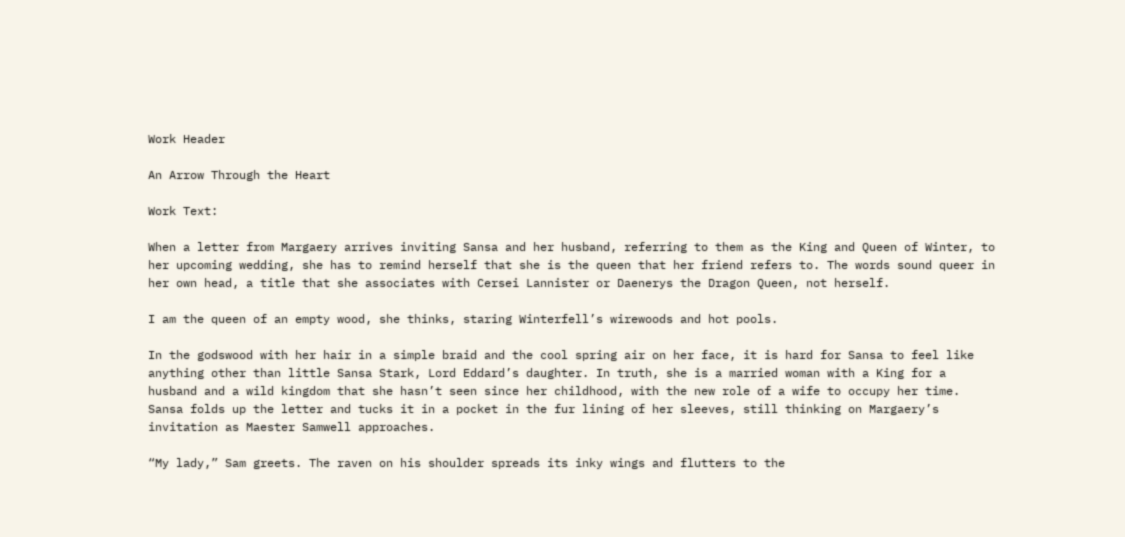Work Header

An Arrow Through the Heart

Work Text:

When a letter from Margaery arrives inviting Sansa and her husband, referring to them as the King and Queen of Winter, to her upcoming wedding, she has to remind herself that she is the queen that her friend refers to. The words sound queer in her own head, a title that she associates with Cersei Lannister or Daenerys the Dragon Queen, not herself.

I am the queen of an empty wood, she thinks, staring Winterfell’s wirewoods and hot pools.

In the godswood with her hair in a simple braid and the cool spring air on her face, it is hard for Sansa to feel like anything other than little Sansa Stark, Lord Eddard’s daughter. In truth, she is a married woman with a King for a husband and a wild kingdom that she hasn’t seen since her childhood, with the new role of a wife to occupy her time. Sansa folds up the letter and tucks it in a pocket in the fur lining of her sleeves, still thinking on Margaery’s invitation as Maester Samwell approaches.

“My lady,” Sam greets. The raven on his shoulder spreads its inky wings and flutters to the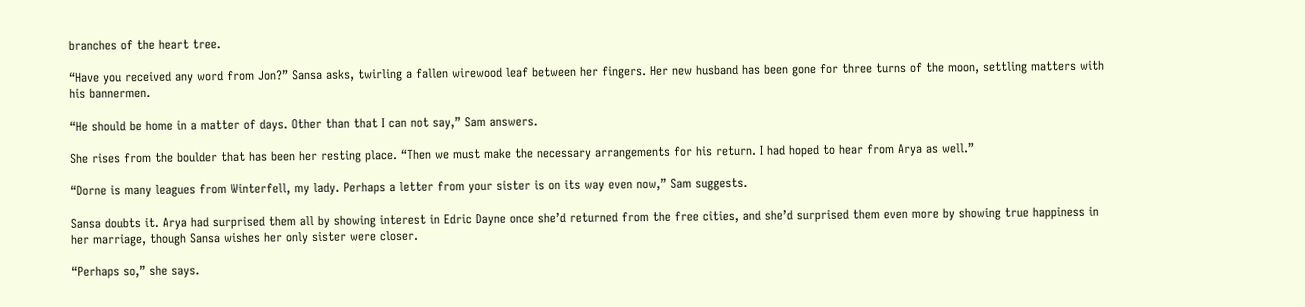branches of the heart tree.

“Have you received any word from Jon?” Sansa asks, twirling a fallen wirewood leaf between her fingers. Her new husband has been gone for three turns of the moon, settling matters with his bannermen.

“He should be home in a matter of days. Other than that I can not say,” Sam answers.

She rises from the boulder that has been her resting place. “Then we must make the necessary arrangements for his return. I had hoped to hear from Arya as well.”

“Dorne is many leagues from Winterfell, my lady. Perhaps a letter from your sister is on its way even now,” Sam suggests.

Sansa doubts it. Arya had surprised them all by showing interest in Edric Dayne once she’d returned from the free cities, and she’d surprised them even more by showing true happiness in her marriage, though Sansa wishes her only sister were closer.

“Perhaps so,” she says.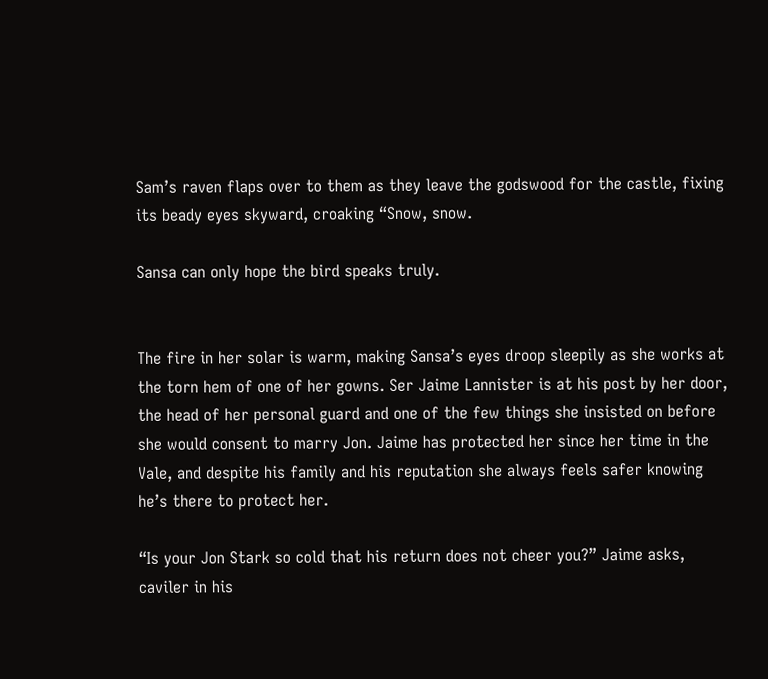Sam’s raven flaps over to them as they leave the godswood for the castle, fixing its beady eyes skyward, croaking “Snow, snow.

Sansa can only hope the bird speaks truly.


The fire in her solar is warm, making Sansa’s eyes droop sleepily as she works at the torn hem of one of her gowns. Ser Jaime Lannister is at his post by her door, the head of her personal guard and one of the few things she insisted on before she would consent to marry Jon. Jaime has protected her since her time in the Vale, and despite his family and his reputation she always feels safer knowing he’s there to protect her.

“Is your Jon Stark so cold that his return does not cheer you?” Jaime asks, caviler in his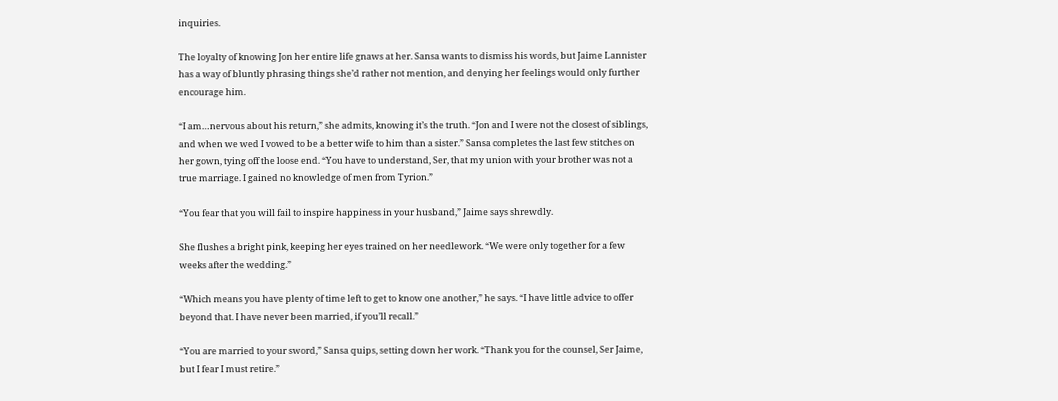inquiries.

The loyalty of knowing Jon her entire life gnaws at her. Sansa wants to dismiss his words, but Jaime Lannister has a way of bluntly phrasing things she’d rather not mention, and denying her feelings would only further encourage him.

“I am…nervous about his return,” she admits, knowing it’s the truth. “Jon and I were not the closest of siblings, and when we wed I vowed to be a better wife to him than a sister.” Sansa completes the last few stitches on her gown, tying off the loose end. “You have to understand, Ser, that my union with your brother was not a true marriage. I gained no knowledge of men from Tyrion.”

“You fear that you will fail to inspire happiness in your husband,” Jaime says shrewdly.

She flushes a bright pink, keeping her eyes trained on her needlework. “We were only together for a few weeks after the wedding.”

“Which means you have plenty of time left to get to know one another,” he says. “I have little advice to offer beyond that. I have never been married, if you’ll recall.”

“You are married to your sword,” Sansa quips, setting down her work. “Thank you for the counsel, Ser Jaime, but I fear I must retire.”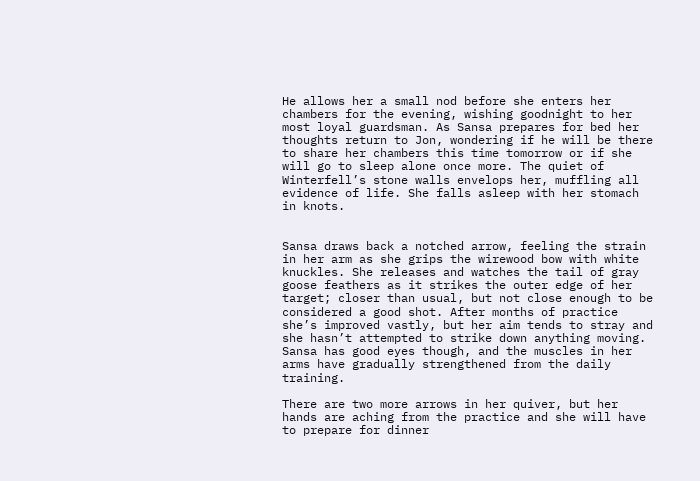He allows her a small nod before she enters her chambers for the evening, wishing goodnight to her most loyal guardsman. As Sansa prepares for bed her thoughts return to Jon, wondering if he will be there to share her chambers this time tomorrow or if she will go to sleep alone once more. The quiet of Winterfell’s stone walls envelops her, muffling all evidence of life. She falls asleep with her stomach in knots.


Sansa draws back a notched arrow, feeling the strain in her arm as she grips the wirewood bow with white knuckles. She releases and watches the tail of gray goose feathers as it strikes the outer edge of her target; closer than usual, but not close enough to be considered a good shot. After months of practice she’s improved vastly, but her aim tends to stray and she hasn’t attempted to strike down anything moving. Sansa has good eyes though, and the muscles in her arms have gradually strengthened from the daily training.

There are two more arrows in her quiver, but her hands are aching from the practice and she will have to prepare for dinner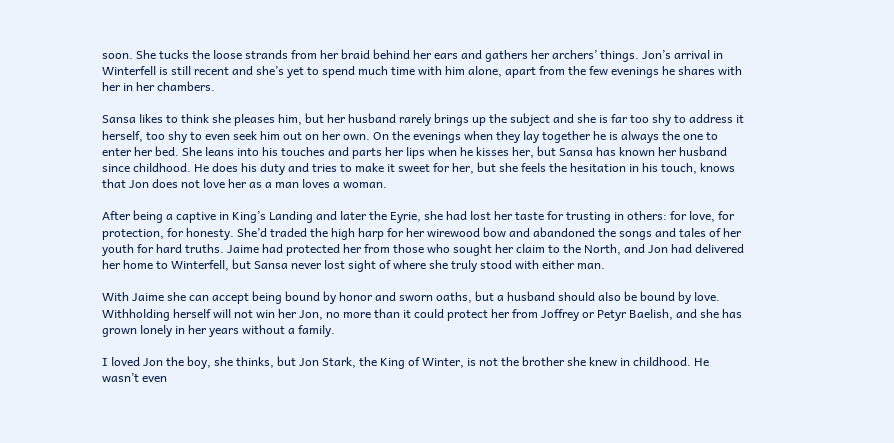soon. She tucks the loose strands from her braid behind her ears and gathers her archers’ things. Jon’s arrival in Winterfell is still recent and she’s yet to spend much time with him alone, apart from the few evenings he shares with her in her chambers.

Sansa likes to think she pleases him, but her husband rarely brings up the subject and she is far too shy to address it herself, too shy to even seek him out on her own. On the evenings when they lay together he is always the one to enter her bed. She leans into his touches and parts her lips when he kisses her, but Sansa has known her husband since childhood. He does his duty and tries to make it sweet for her, but she feels the hesitation in his touch, knows that Jon does not love her as a man loves a woman.

After being a captive in King’s Landing and later the Eyrie, she had lost her taste for trusting in others: for love, for protection, for honesty. She’d traded the high harp for her wirewood bow and abandoned the songs and tales of her youth for hard truths. Jaime had protected her from those who sought her claim to the North, and Jon had delivered her home to Winterfell, but Sansa never lost sight of where she truly stood with either man.

With Jaime she can accept being bound by honor and sworn oaths, but a husband should also be bound by love. Withholding herself will not win her Jon, no more than it could protect her from Joffrey or Petyr Baelish, and she has grown lonely in her years without a family.

I loved Jon the boy, she thinks, but Jon Stark, the King of Winter, is not the brother she knew in childhood. He wasn’t even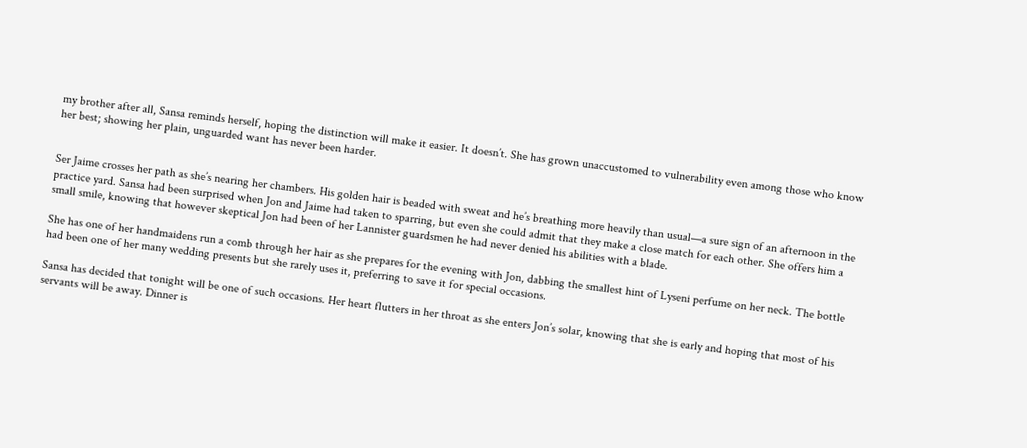my brother after all, Sansa reminds herself, hoping the distinction will make it easier. It doesn’t. She has grown unaccustomed to vulnerability even among those who know her best; showing her plain, unguarded want has never been harder.


Ser Jaime crosses her path as she’s nearing her chambers. His golden hair is beaded with sweat and he’s breathing more heavily than usual—a sure sign of an afternoon in the practice yard. Sansa had been surprised when Jon and Jaime had taken to sparring, but even she could admit that they make a close match for each other. She offers him a small smile, knowing that however skeptical Jon had been of her Lannister guardsmen he had never denied his abilities with a blade.

She has one of her handmaidens run a comb through her hair as she prepares for the evening with Jon, dabbing the smallest hint of Lyseni perfume on her neck. The bottle had been one of her many wedding presents but she rarely uses it, preferring to save it for special occasions.

Sansa has decided that tonight will be one of such occasions. Her heart flutters in her throat as she enters Jon’s solar, knowing that she is early and hoping that most of his servants will be away. Dinner is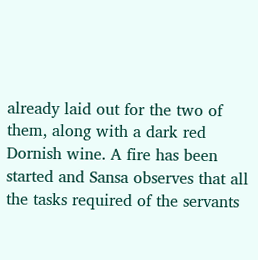already laid out for the two of them, along with a dark red Dornish wine. A fire has been started and Sansa observes that all the tasks required of the servants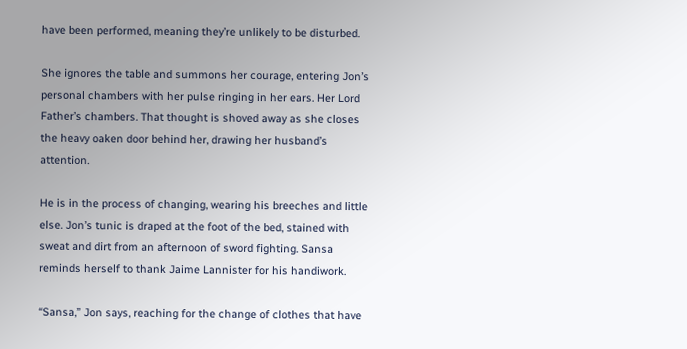have been performed, meaning they’re unlikely to be disturbed.

She ignores the table and summons her courage, entering Jon’s personal chambers with her pulse ringing in her ears. Her Lord Father’s chambers. That thought is shoved away as she closes the heavy oaken door behind her, drawing her husband’s attention.

He is in the process of changing, wearing his breeches and little else. Jon’s tunic is draped at the foot of the bed, stained with sweat and dirt from an afternoon of sword fighting. Sansa reminds herself to thank Jaime Lannister for his handiwork.

“Sansa,” Jon says, reaching for the change of clothes that have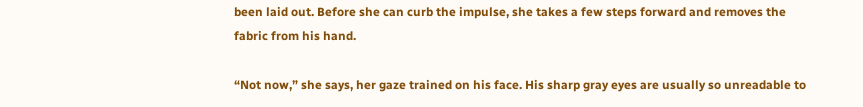been laid out. Before she can curb the impulse, she takes a few steps forward and removes the fabric from his hand.

“Not now,” she says, her gaze trained on his face. His sharp gray eyes are usually so unreadable to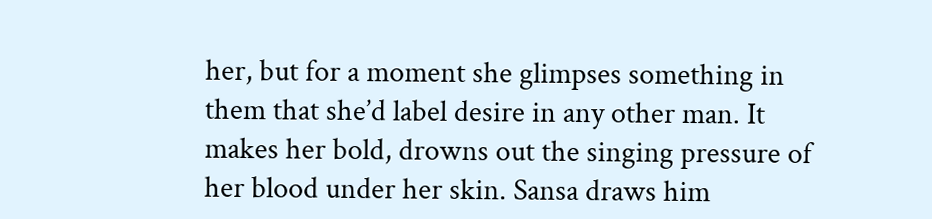her, but for a moment she glimpses something in them that she’d label desire in any other man. It makes her bold, drowns out the singing pressure of her blood under her skin. Sansa draws him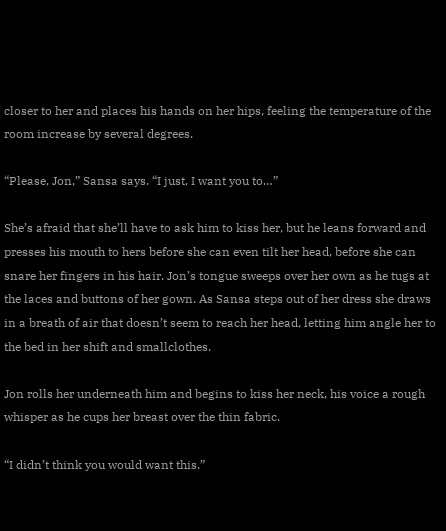closer to her and places his hands on her hips, feeling the temperature of the room increase by several degrees.

“Please, Jon,” Sansa says. “I just, I want you to…”

She’s afraid that she’ll have to ask him to kiss her, but he leans forward and presses his mouth to hers before she can even tilt her head, before she can snare her fingers in his hair. Jon’s tongue sweeps over her own as he tugs at the laces and buttons of her gown. As Sansa steps out of her dress she draws in a breath of air that doesn’t seem to reach her head, letting him angle her to the bed in her shift and smallclothes.

Jon rolls her underneath him and begins to kiss her neck, his voice a rough whisper as he cups her breast over the thin fabric.

“I didn’t think you would want this.”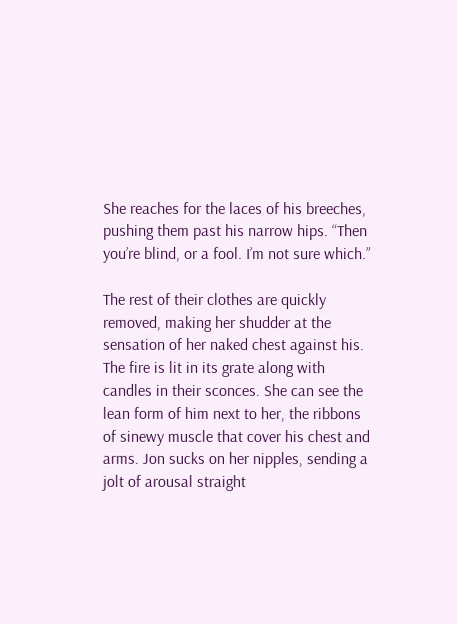She reaches for the laces of his breeches, pushing them past his narrow hips. “Then you’re blind, or a fool. I’m not sure which.”

The rest of their clothes are quickly removed, making her shudder at the sensation of her naked chest against his. The fire is lit in its grate along with candles in their sconces. She can see the lean form of him next to her, the ribbons of sinewy muscle that cover his chest and arms. Jon sucks on her nipples, sending a jolt of arousal straight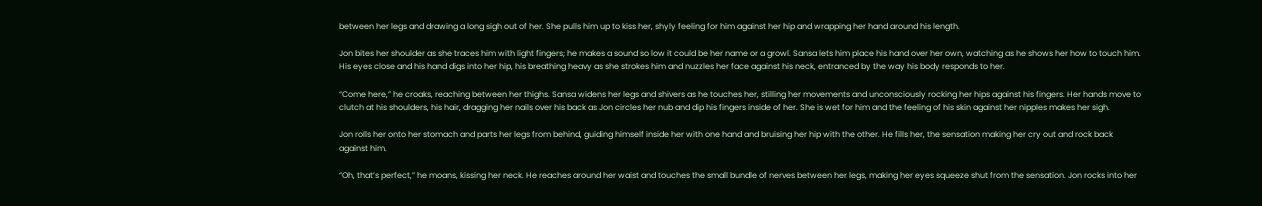between her legs and drawing a long sigh out of her. She pulls him up to kiss her, shyly feeling for him against her hip and wrapping her hand around his length.

Jon bites her shoulder as she traces him with light fingers; he makes a sound so low it could be her name or a growl. Sansa lets him place his hand over her own, watching as he shows her how to touch him. His eyes close and his hand digs into her hip, his breathing heavy as she strokes him and nuzzles her face against his neck, entranced by the way his body responds to her.

“Come here,” he croaks, reaching between her thighs. Sansa widens her legs and shivers as he touches her, stilling her movements and unconsciously rocking her hips against his fingers. Her hands move to clutch at his shoulders, his hair, dragging her nails over his back as Jon circles her nub and dip his fingers inside of her. She is wet for him and the feeling of his skin against her nipples makes her sigh.

Jon rolls her onto her stomach and parts her legs from behind, guiding himself inside her with one hand and bruising her hip with the other. He fills her, the sensation making her cry out and rock back against him.

“Oh, that’s perfect,” he moans, kissing her neck. He reaches around her waist and touches the small bundle of nerves between her legs, making her eyes squeeze shut from the sensation. Jon rocks into her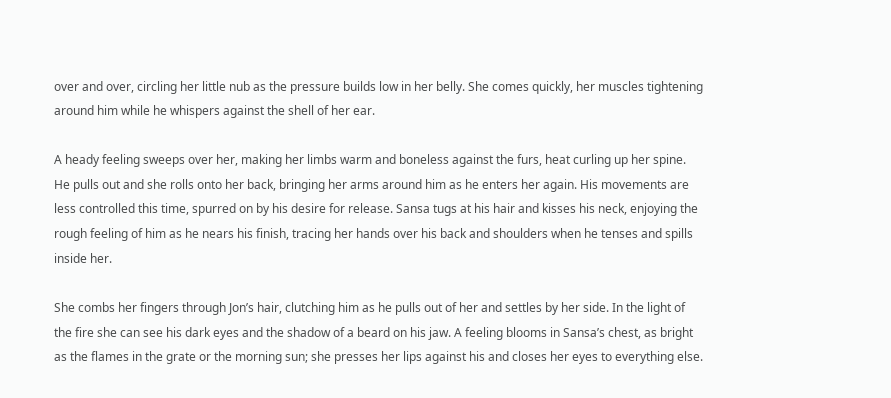over and over, circling her little nub as the pressure builds low in her belly. She comes quickly, her muscles tightening around him while he whispers against the shell of her ear.

A heady feeling sweeps over her, making her limbs warm and boneless against the furs, heat curling up her spine. He pulls out and she rolls onto her back, bringing her arms around him as he enters her again. His movements are less controlled this time, spurred on by his desire for release. Sansa tugs at his hair and kisses his neck, enjoying the rough feeling of him as he nears his finish, tracing her hands over his back and shoulders when he tenses and spills inside her.

She combs her fingers through Jon’s hair, clutching him as he pulls out of her and settles by her side. In the light of the fire she can see his dark eyes and the shadow of a beard on his jaw. A feeling blooms in Sansa’s chest, as bright as the flames in the grate or the morning sun; she presses her lips against his and closes her eyes to everything else.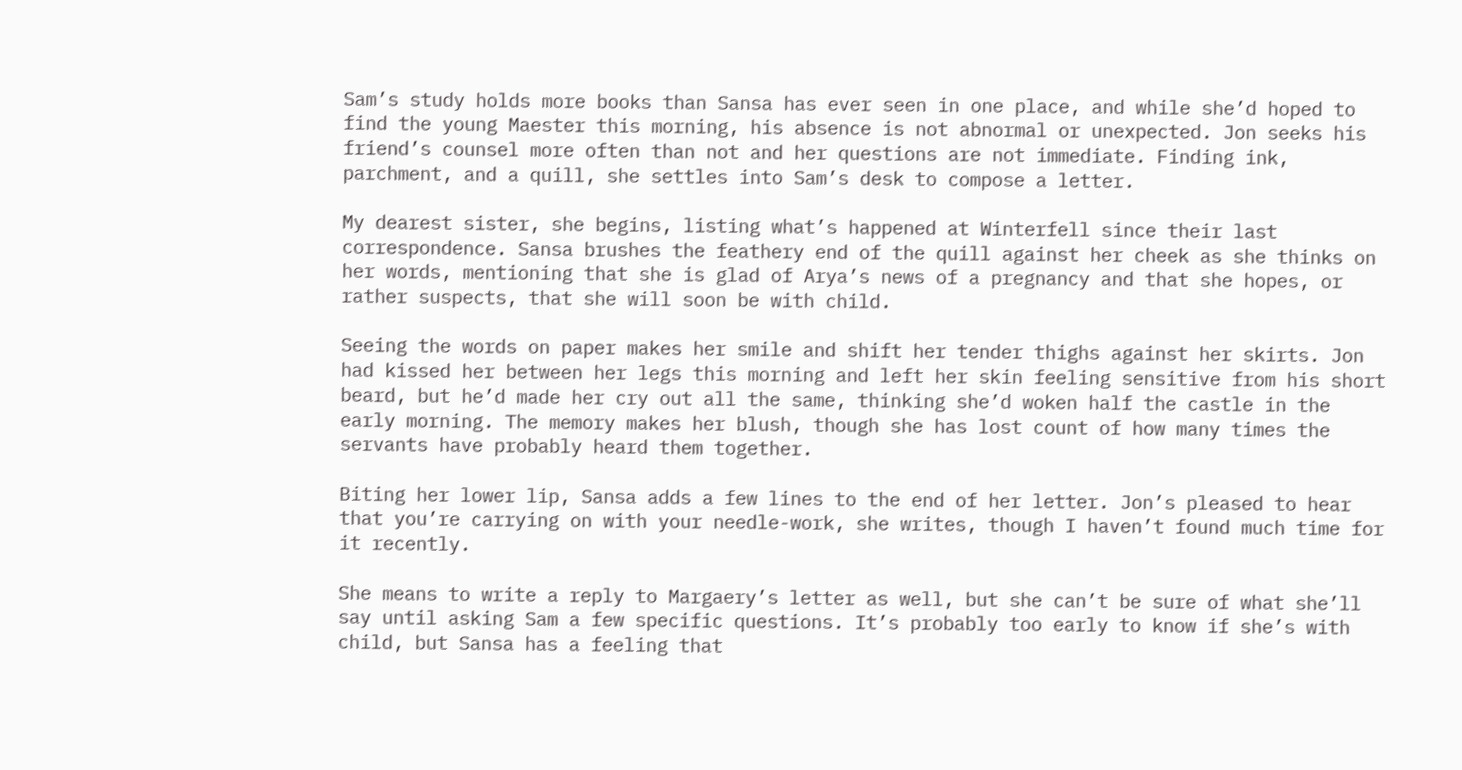Sam’s study holds more books than Sansa has ever seen in one place, and while she’d hoped to find the young Maester this morning, his absence is not abnormal or unexpected. Jon seeks his friend’s counsel more often than not and her questions are not immediate. Finding ink, parchment, and a quill, she settles into Sam’s desk to compose a letter.

My dearest sister, she begins, listing what’s happened at Winterfell since their last correspondence. Sansa brushes the feathery end of the quill against her cheek as she thinks on her words, mentioning that she is glad of Arya’s news of a pregnancy and that she hopes, or rather suspects, that she will soon be with child.

Seeing the words on paper makes her smile and shift her tender thighs against her skirts. Jon had kissed her between her legs this morning and left her skin feeling sensitive from his short beard, but he’d made her cry out all the same, thinking she’d woken half the castle in the early morning. The memory makes her blush, though she has lost count of how many times the servants have probably heard them together.

Biting her lower lip, Sansa adds a few lines to the end of her letter. Jon’s pleased to hear that you’re carrying on with your needle-work, she writes, though I haven’t found much time for it recently.

She means to write a reply to Margaery’s letter as well, but she can’t be sure of what she’ll say until asking Sam a few specific questions. It’s probably too early to know if she’s with child, but Sansa has a feeling that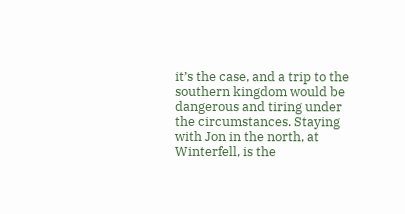it’s the case, and a trip to the southern kingdom would be dangerous and tiring under the circumstances. Staying with Jon in the north, at Winterfell, is the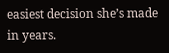easiest decision she’s made in years.